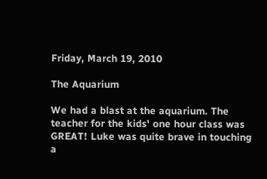Friday, March 19, 2010

The Aquarium

We had a blast at the aquarium. The teacher for the kids' one hour class was GREAT! Luke was quite brave in touching a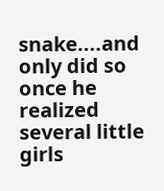snake....and only did so once he realized several little girls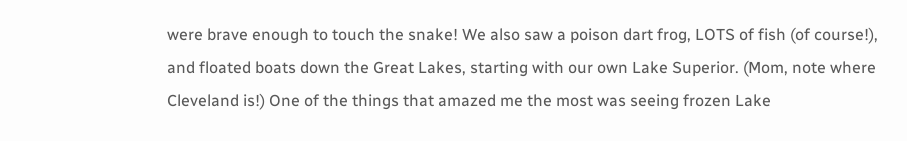were brave enough to touch the snake! We also saw a poison dart frog, LOTS of fish (of course!), and floated boats down the Great Lakes, starting with our own Lake Superior. (Mom, note where Cleveland is!) One of the things that amazed me the most was seeing frozen Lake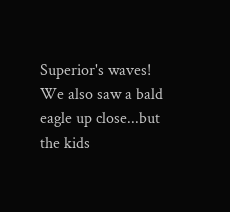Superior's waves! We also saw a bald eagle up close...but the kids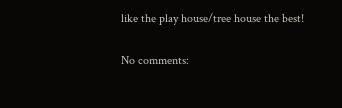like the play house/tree house the best!

No comments: